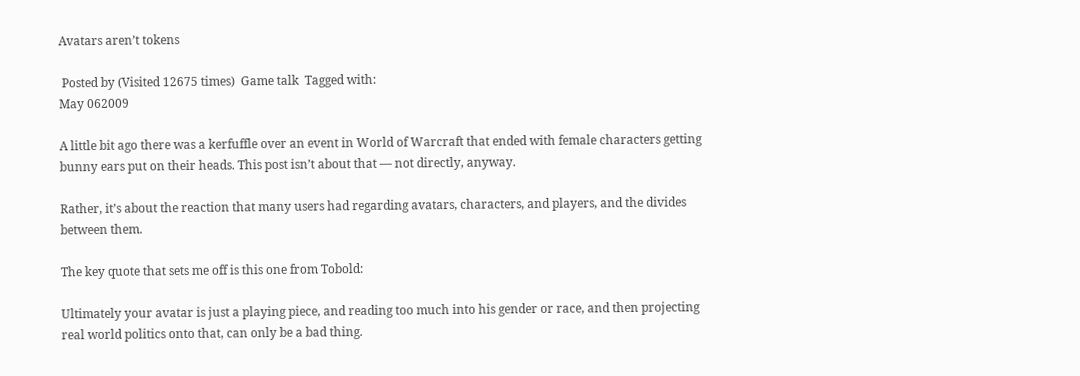Avatars aren’t tokens

 Posted by (Visited 12675 times)  Game talk  Tagged with:
May 062009

A little bit ago there was a kerfuffle over an event in World of Warcraft that ended with female characters getting bunny ears put on their heads. This post isn’t about that — not directly, anyway.

Rather, it’s about the reaction that many users had regarding avatars, characters, and players, and the divides between them.

The key quote that sets me off is this one from Tobold:

Ultimately your avatar is just a playing piece, and reading too much into his gender or race, and then projecting real world politics onto that, can only be a bad thing.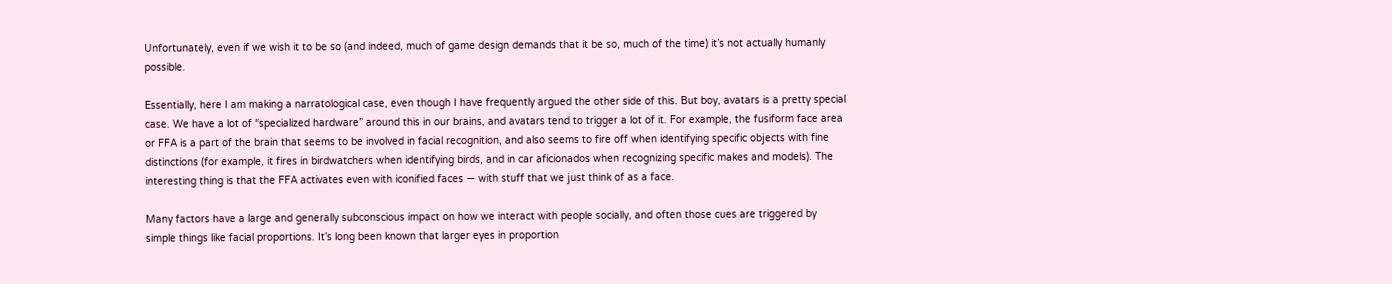Unfortunately, even if we wish it to be so (and indeed, much of game design demands that it be so, much of the time) it’s not actually humanly possible.

Essentially, here I am making a narratological case, even though I have frequently argued the other side of this. But boy, avatars is a pretty special case. We have a lot of “specialized hardware” around this in our brains, and avatars tend to trigger a lot of it. For example, the fusiform face area or FFA is a part of the brain that seems to be involved in facial recognition, and also seems to fire off when identifying specific objects with fine distinctions (for example, it fires in birdwatchers when identifying birds, and in car aficionados when recognizing specific makes and models). The interesting thing is that the FFA activates even with iconified faces — with stuff that we just think of as a face.

Many factors have a large and generally subconscious impact on how we interact with people socially, and often those cues are triggered by simple things like facial proportions. It’s long been known that larger eyes in proportion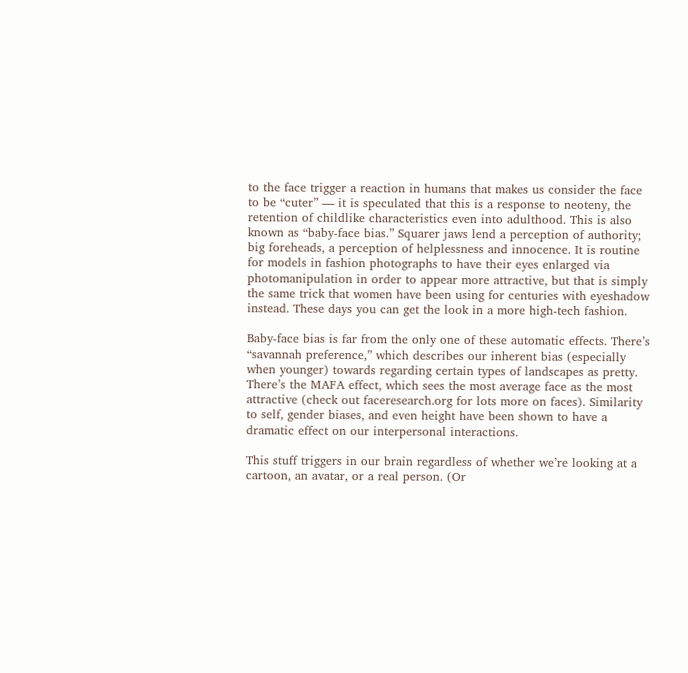to the face trigger a reaction in humans that makes us consider the face to be “cuter” — it is speculated that this is a response to neoteny, the retention of childlike characteristics even into adulthood. This is also known as “baby-face bias.” Squarer jaws lend a perception of authority; big foreheads, a perception of helplessness and innocence. It is routine for models in fashion photographs to have their eyes enlarged via photomanipulation in order to appear more attractive, but that is simply the same trick that women have been using for centuries with eyeshadow instead. These days you can get the look in a more high-tech fashion.

Baby-face bias is far from the only one of these automatic effects. There’s “savannah preference,” which describes our inherent bias (especially when younger) towards regarding certain types of landscapes as pretty. There’s the MAFA effect, which sees the most average face as the most attractive (check out faceresearch.org for lots more on faces). Similarity to self, gender biases, and even height have been shown to have a dramatic effect on our interpersonal interactions.

This stuff triggers in our brain regardless of whether we’re looking at a cartoon, an avatar, or a real person. (Or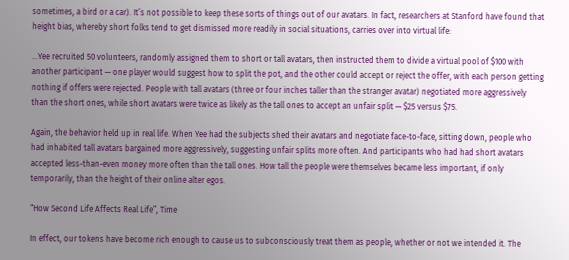sometimes, a bird or a car). It’s not possible to keep these sorts of things out of our avatars. In fact, researchers at Stanford have found that height bias, whereby short folks tend to get dismissed more readily in social situations, carries over into virtual life:

…Yee recruited 50 volunteers, randomly assigned them to short or tall avatars, then instructed them to divide a virtual pool of $100 with another participant — one player would suggest how to split the pot, and the other could accept or reject the offer, with each person getting nothing if offers were rejected. People with tall avatars (three or four inches taller than the stranger avatar) negotiated more aggressively than the short ones, while short avatars were twice as likely as the tall ones to accept an unfair split — $25 versus $75.

Again, the behavior held up in real life. When Yee had the subjects shed their avatars and negotiate face-to-face, sitting down, people who had inhabited tall avatars bargained more aggressively, suggesting unfair splits more often. And participants who had had short avatars accepted less-than-even money more often than the tall ones. How tall the people were themselves became less important, if only temporarily, than the height of their online alter egos.

“How Second Life Affects Real Life”, Time

In effect, our tokens have become rich enough to cause us to subconsciously treat them as people, whether or not we intended it. The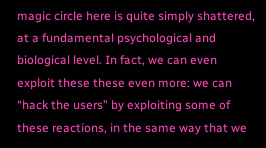magic circle here is quite simply shattered, at a fundamental psychological and biological level. In fact, we can even exploit these these even more: we can “hack the users” by exploiting some of these reactions, in the same way that we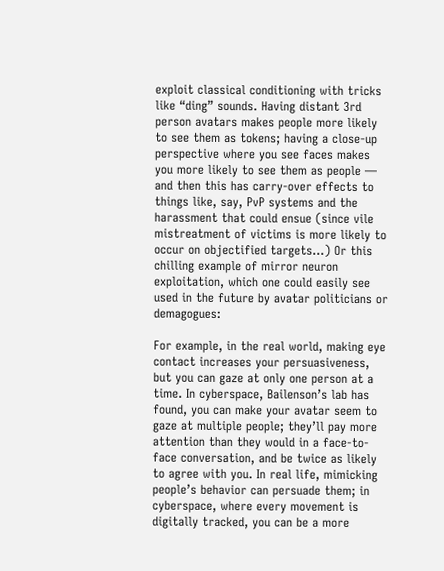exploit classical conditioning with tricks like “ding” sounds. Having distant 3rd person avatars makes people more likely to see them as tokens; having a close-up perspective where you see faces makes you more likely to see them as people — and then this has carry-over effects to things like, say, PvP systems and the harassment that could ensue (since vile mistreatment of victims is more likely to occur on objectified targets…) Or this chilling example of mirror neuron exploitation, which one could easily see used in the future by avatar politicians or demagogues:

For example, in the real world, making eye contact increases your persuasiveness, but you can gaze at only one person at a time. In cyberspace, Bailenson’s lab has found, you can make your avatar seem to gaze at multiple people; they’ll pay more attention than they would in a face-to-face conversation, and be twice as likely to agree with you. In real life, mimicking people’s behavior can persuade them; in cyberspace, where every movement is digitally tracked, you can be a more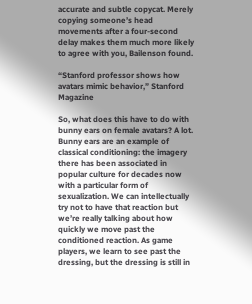accurate and subtle copycat. Merely copying someone’s head movements after a four-second delay makes them much more likely to agree with you, Bailenson found.

“Stanford professor shows how avatars mimic behavior,” Stanford Magazine

So, what does this have to do with bunny ears on female avatars? A lot. Bunny ears are an example of classical conditioning: the imagery there has been associated in popular culture for decades now with a particular form of sexualization. We can intellectually try not to have that reaction but we’re really talking about how quickly we move past the conditioned reaction. As game players, we learn to see past the dressing, but the dressing is still in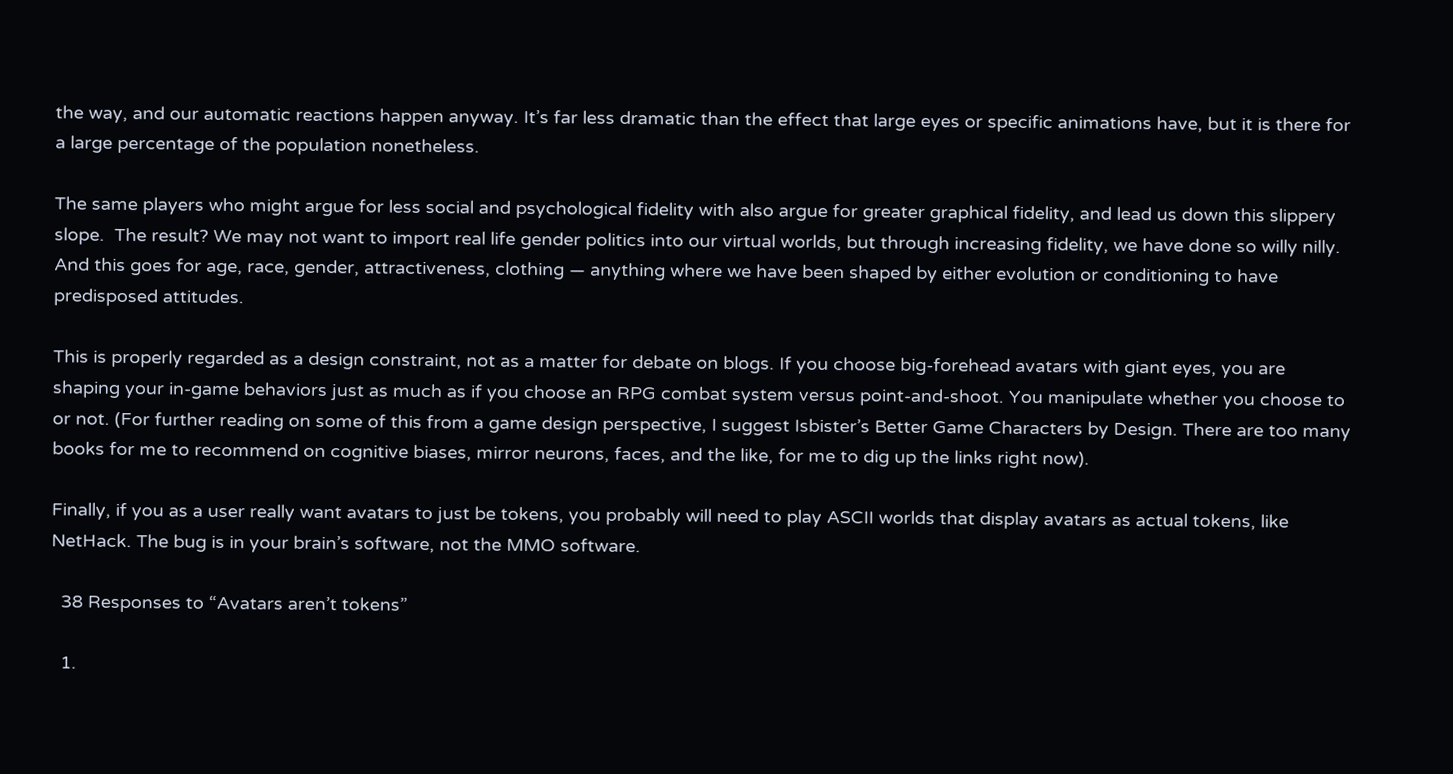the way, and our automatic reactions happen anyway. It’s far less dramatic than the effect that large eyes or specific animations have, but it is there for a large percentage of the population nonetheless.

The same players who might argue for less social and psychological fidelity with also argue for greater graphical fidelity, and lead us down this slippery slope.  The result? We may not want to import real life gender politics into our virtual worlds, but through increasing fidelity, we have done so willy nilly. And this goes for age, race, gender, attractiveness, clothing — anything where we have been shaped by either evolution or conditioning to have predisposed attitudes.

This is properly regarded as a design constraint, not as a matter for debate on blogs. If you choose big-forehead avatars with giant eyes, you are shaping your in-game behaviors just as much as if you choose an RPG combat system versus point-and-shoot. You manipulate whether you choose to or not. (For further reading on some of this from a game design perspective, I suggest Isbister’s Better Game Characters by Design. There are too many books for me to recommend on cognitive biases, mirror neurons, faces, and the like, for me to dig up the links right now).

Finally, if you as a user really want avatars to just be tokens, you probably will need to play ASCII worlds that display avatars as actual tokens, like NetHack. The bug is in your brain’s software, not the MMO software.

  38 Responses to “Avatars aren’t tokens”

  1.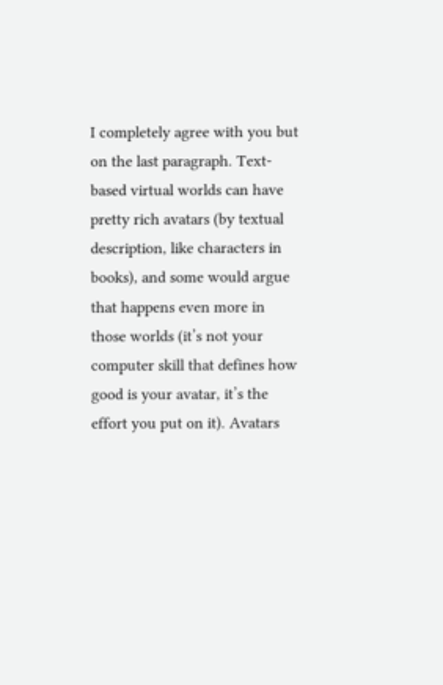I completely agree with you but on the last paragraph. Text-based virtual worlds can have pretty rich avatars (by textual description, like characters in books), and some would argue that happens even more in those worlds (it’s not your computer skill that defines how good is your avatar, it’s the effort you put on it). Avatars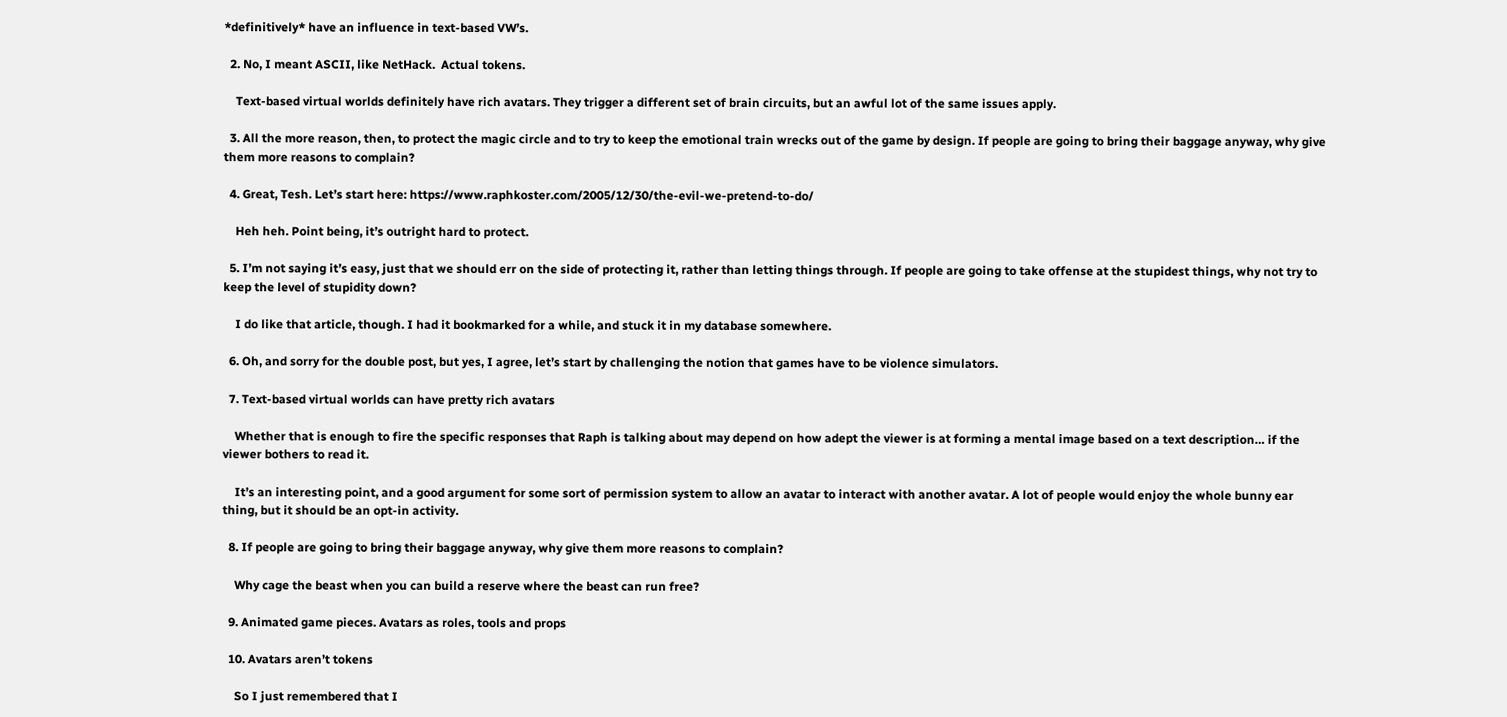*definitively* have an influence in text-based VW’s.

  2. No, I meant ASCII, like NetHack.  Actual tokens.

    Text-based virtual worlds definitely have rich avatars. They trigger a different set of brain circuits, but an awful lot of the same issues apply.

  3. All the more reason, then, to protect the magic circle and to try to keep the emotional train wrecks out of the game by design. If people are going to bring their baggage anyway, why give them more reasons to complain?

  4. Great, Tesh. Let’s start here: https://www.raphkoster.com/2005/12/30/the-evil-we-pretend-to-do/

    Heh heh. Point being, it’s outright hard to protect.

  5. I’m not saying it’s easy, just that we should err on the side of protecting it, rather than letting things through. If people are going to take offense at the stupidest things, why not try to keep the level of stupidity down?

    I do like that article, though. I had it bookmarked for a while, and stuck it in my database somewhere.

  6. Oh, and sorry for the double post, but yes, I agree, let’s start by challenging the notion that games have to be violence simulators.

  7. Text-based virtual worlds can have pretty rich avatars

    Whether that is enough to fire the specific responses that Raph is talking about may depend on how adept the viewer is at forming a mental image based on a text description… if the viewer bothers to read it.

    It’s an interesting point, and a good argument for some sort of permission system to allow an avatar to interact with another avatar. A lot of people would enjoy the whole bunny ear thing, but it should be an opt-in activity.

  8. If people are going to bring their baggage anyway, why give them more reasons to complain?

    Why cage the beast when you can build a reserve where the beast can run free?

  9. Animated game pieces. Avatars as roles, tools and props

  10. Avatars aren’t tokens

    So I just remembered that I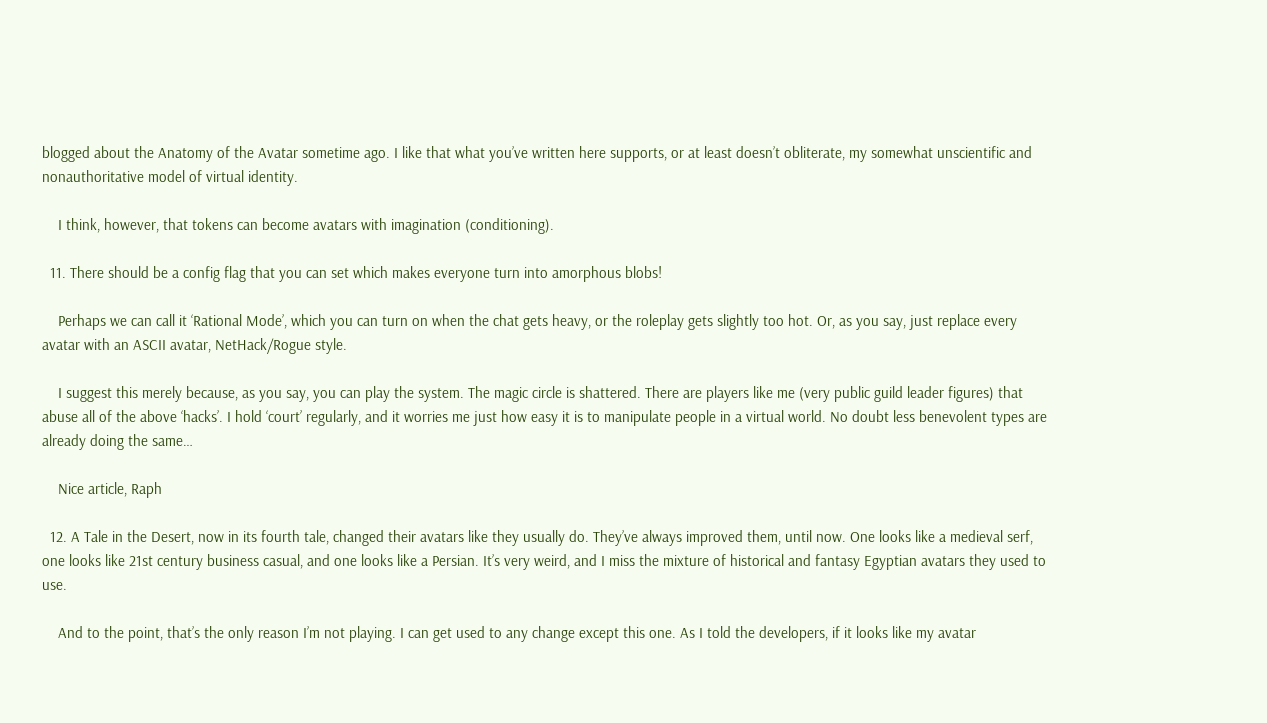blogged about the Anatomy of the Avatar sometime ago. I like that what you’ve written here supports, or at least doesn’t obliterate, my somewhat unscientific and nonauthoritative model of virtual identity.

    I think, however, that tokens can become avatars with imagination (conditioning).

  11. There should be a config flag that you can set which makes everyone turn into amorphous blobs!

    Perhaps we can call it ‘Rational Mode’, which you can turn on when the chat gets heavy, or the roleplay gets slightly too hot. Or, as you say, just replace every avatar with an ASCII avatar, NetHack/Rogue style.

    I suggest this merely because, as you say, you can play the system. The magic circle is shattered. There are players like me (very public guild leader figures) that abuse all of the above ‘hacks’. I hold ‘court’ regularly, and it worries me just how easy it is to manipulate people in a virtual world. No doubt less benevolent types are already doing the same…

    Nice article, Raph

  12. A Tale in the Desert, now in its fourth tale, changed their avatars like they usually do. They’ve always improved them, until now. One looks like a medieval serf, one looks like 21st century business casual, and one looks like a Persian. It’s very weird, and I miss the mixture of historical and fantasy Egyptian avatars they used to use.

    And to the point, that’s the only reason I’m not playing. I can get used to any change except this one. As I told the developers, if it looks like my avatar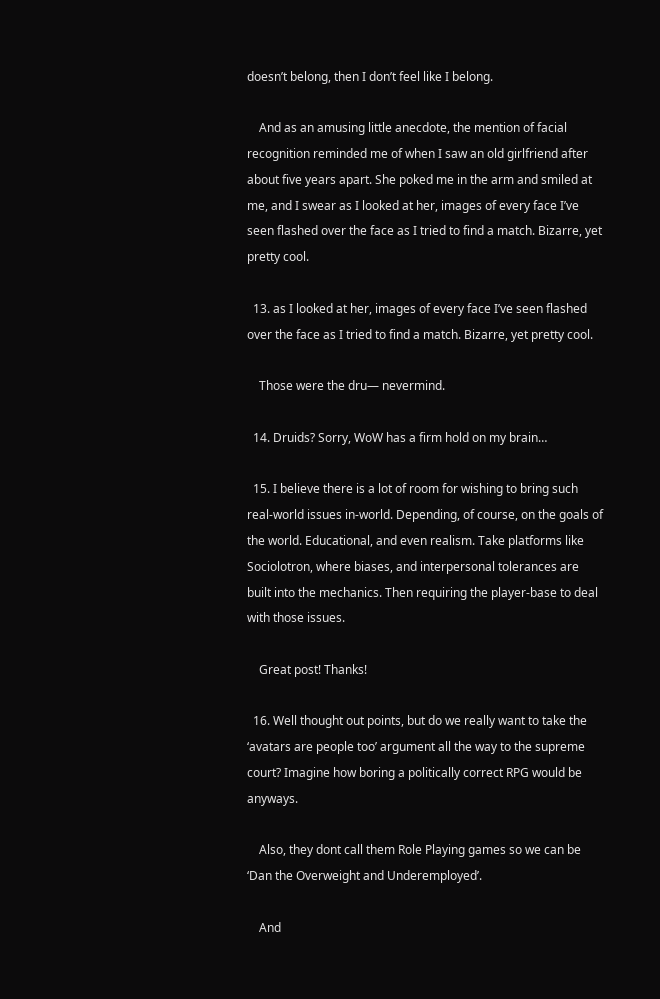doesn’t belong, then I don’t feel like I belong.

    And as an amusing little anecdote, the mention of facial recognition reminded me of when I saw an old girlfriend after about five years apart. She poked me in the arm and smiled at me, and I swear as I looked at her, images of every face I’ve seen flashed over the face as I tried to find a match. Bizarre, yet pretty cool.

  13. as I looked at her, images of every face I’ve seen flashed over the face as I tried to find a match. Bizarre, yet pretty cool.

    Those were the dru— nevermind.

  14. Druids? Sorry, WoW has a firm hold on my brain…

  15. I believe there is a lot of room for wishing to bring such real-world issues in-world. Depending, of course, on the goals of the world. Educational, and even realism. Take platforms like Sociolotron, where biases, and interpersonal tolerances are built into the mechanics. Then requiring the player-base to deal with those issues.

    Great post! Thanks!

  16. Well thought out points, but do we really want to take the ‘avatars are people too’ argument all the way to the supreme court? Imagine how boring a politically correct RPG would be anyways.

    Also, they dont call them Role Playing games so we can be ‘Dan the Overweight and Underemployed’.

    And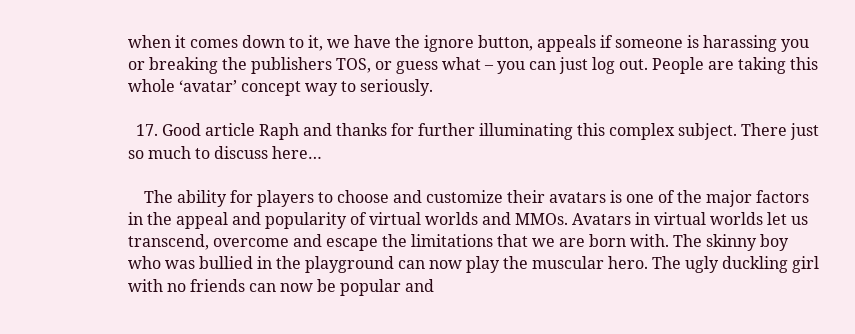when it comes down to it, we have the ignore button, appeals if someone is harassing you or breaking the publishers TOS, or guess what – you can just log out. People are taking this whole ‘avatar’ concept way to seriously.

  17. Good article Raph and thanks for further illuminating this complex subject. There just so much to discuss here…

    The ability for players to choose and customize their avatars is one of the major factors in the appeal and popularity of virtual worlds and MMOs. Avatars in virtual worlds let us transcend, overcome and escape the limitations that we are born with. The skinny boy who was bullied in the playground can now play the muscular hero. The ugly duckling girl with no friends can now be popular and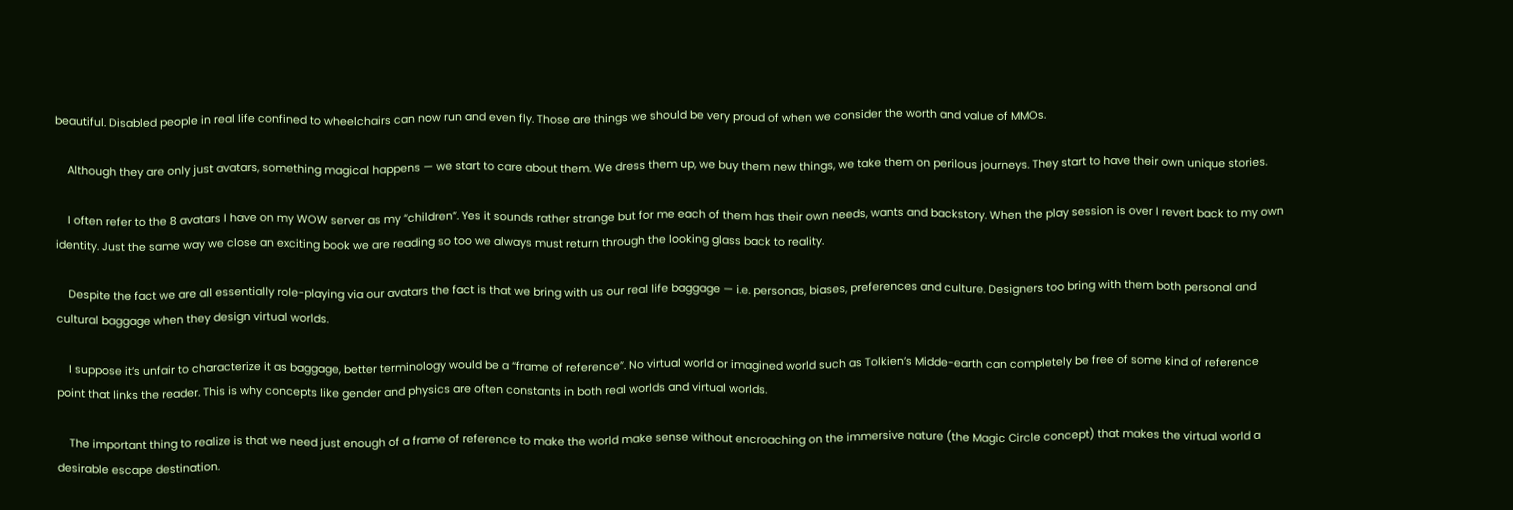beautiful. Disabled people in real life confined to wheelchairs can now run and even fly. Those are things we should be very proud of when we consider the worth and value of MMOs.

    Although they are only just avatars, something magical happens — we start to care about them. We dress them up, we buy them new things, we take them on perilous journeys. They start to have their own unique stories.

    I often refer to the 8 avatars I have on my WOW server as my “children”. Yes it sounds rather strange but for me each of them has their own needs, wants and backstory. When the play session is over I revert back to my own identity. Just the same way we close an exciting book we are reading so too we always must return through the looking glass back to reality.

    Despite the fact we are all essentially role-playing via our avatars the fact is that we bring with us our real life baggage — i.e. personas, biases, preferences and culture. Designers too bring with them both personal and cultural baggage when they design virtual worlds.

    I suppose it’s unfair to characterize it as baggage, better terminology would be a “frame of reference”. No virtual world or imagined world such as Tolkien’s Midde-earth can completely be free of some kind of reference point that links the reader. This is why concepts like gender and physics are often constants in both real worlds and virtual worlds.

    The important thing to realize is that we need just enough of a frame of reference to make the world make sense without encroaching on the immersive nature (the Magic Circle concept) that makes the virtual world a desirable escape destination.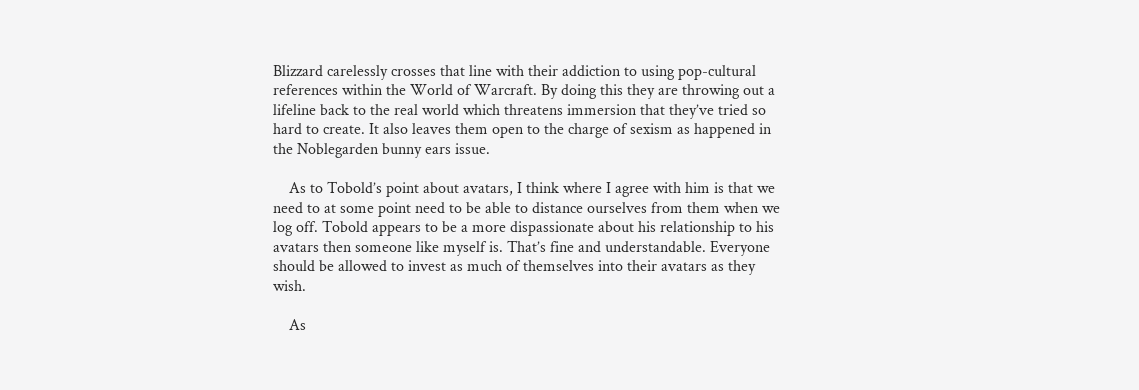Blizzard carelessly crosses that line with their addiction to using pop-cultural references within the World of Warcraft. By doing this they are throwing out a lifeline back to the real world which threatens immersion that they’ve tried so hard to create. It also leaves them open to the charge of sexism as happened in the Noblegarden bunny ears issue.

    As to Tobold’s point about avatars, I think where I agree with him is that we need to at some point need to be able to distance ourselves from them when we log off. Tobold appears to be a more dispassionate about his relationship to his avatars then someone like myself is. That’s fine and understandable. Everyone should be allowed to invest as much of themselves into their avatars as they wish.

    As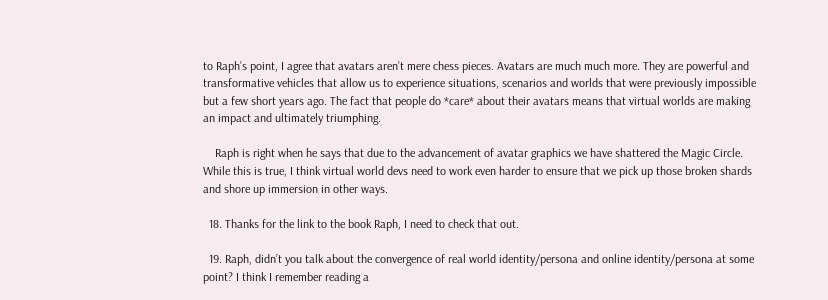to Raph’s point, I agree that avatars aren’t mere chess pieces. Avatars are much much more. They are powerful and transformative vehicles that allow us to experience situations, scenarios and worlds that were previously impossible but a few short years ago. The fact that people do *care* about their avatars means that virtual worlds are making an impact and ultimately triumphing.

    Raph is right when he says that due to the advancement of avatar graphics we have shattered the Magic Circle. While this is true, I think virtual world devs need to work even harder to ensure that we pick up those broken shards and shore up immersion in other ways.

  18. Thanks for the link to the book Raph, I need to check that out.

  19. Raph, didn’t you talk about the convergence of real world identity/persona and online identity/persona at some point? I think I remember reading a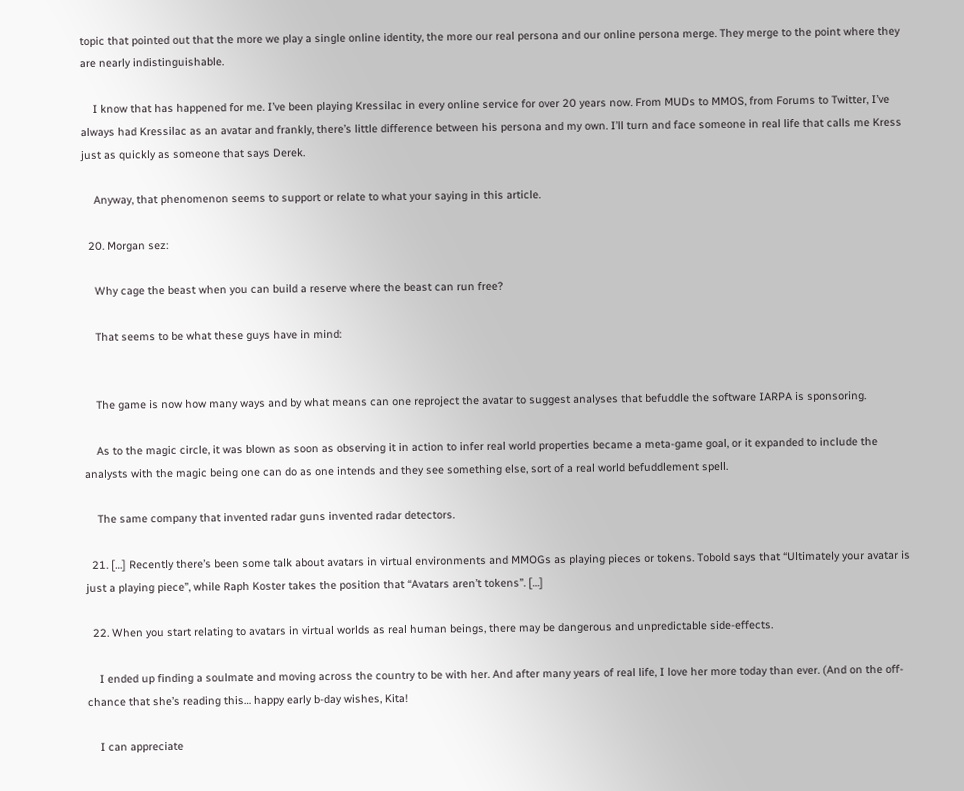topic that pointed out that the more we play a single online identity, the more our real persona and our online persona merge. They merge to the point where they are nearly indistinguishable.

    I know that has happened for me. I’ve been playing Kressilac in every online service for over 20 years now. From MUDs to MMOS, from Forums to Twitter, I’ve always had Kressilac as an avatar and frankly, there’s little difference between his persona and my own. I’ll turn and face someone in real life that calls me Kress just as quickly as someone that says Derek.

    Anyway, that phenomenon seems to support or relate to what your saying in this article.

  20. Morgan sez:

    Why cage the beast when you can build a reserve where the beast can run free?

    That seems to be what these guys have in mind:


    The game is now how many ways and by what means can one reproject the avatar to suggest analyses that befuddle the software IARPA is sponsoring.

    As to the magic circle, it was blown as soon as observing it in action to infer real world properties became a meta-game goal, or it expanded to include the analysts with the magic being one can do as one intends and they see something else, sort of a real world befuddlement spell.

    The same company that invented radar guns invented radar detectors.

  21. […] Recently there’s been some talk about avatars in virtual environments and MMOGs as playing pieces or tokens. Tobold says that “Ultimately your avatar is just a playing piece”, while Raph Koster takes the position that “Avatars aren’t tokens”. […]

  22. When you start relating to avatars in virtual worlds as real human beings, there may be dangerous and unpredictable side-effects.

    I ended up finding a soulmate and moving across the country to be with her. And after many years of real life, I love her more today than ever. (And on the off-chance that she’s reading this… happy early b-day wishes, Kita!

    I can appreciate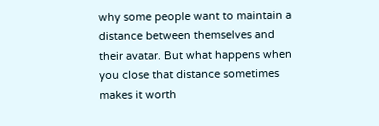why some people want to maintain a distance between themselves and their avatar. But what happens when you close that distance sometimes makes it worth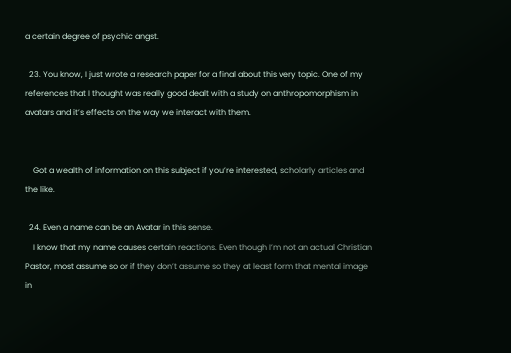a certain degree of psychic angst.

  23. You know, I just wrote a research paper for a final about this very topic. One of my references that I thought was really good dealt with a study on anthropomorphism in avatars and it’s effects on the way we interact with them.


    Got a wealth of information on this subject if you’re interested, scholarly articles and the like.

  24. Even a name can be an Avatar in this sense.
    I know that my name causes certain reactions. Even though I’m not an actual Christian Pastor, most assume so or if they don’t assume so they at least form that mental image in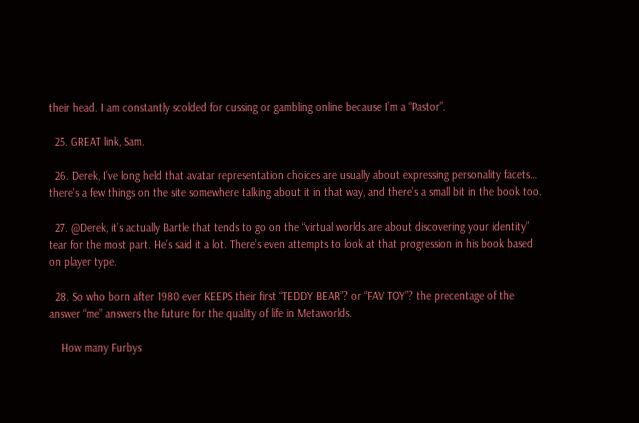their head. I am constantly scolded for cussing or gambling online because I’m a “Pastor”.

  25. GREAT link, Sam.

  26. Derek, I’ve long held that avatar representation choices are usually about expressing personality facets… there’s a few things on the site somewhere talking about it in that way, and there’s a small bit in the book too.

  27. @Derek, it’s actually Bartle that tends to go on the “virtual worlds are about discovering your identity” tear for the most part. He’s said it a lot. There’s even attempts to look at that progression in his book based on player type.

  28. So who born after 1980 ever KEEPS their first “TEDDY BEAR”? or “FAV TOY”? the precentage of the answer “me” answers the future for the quality of life in Metaworlds.

    How many Furbys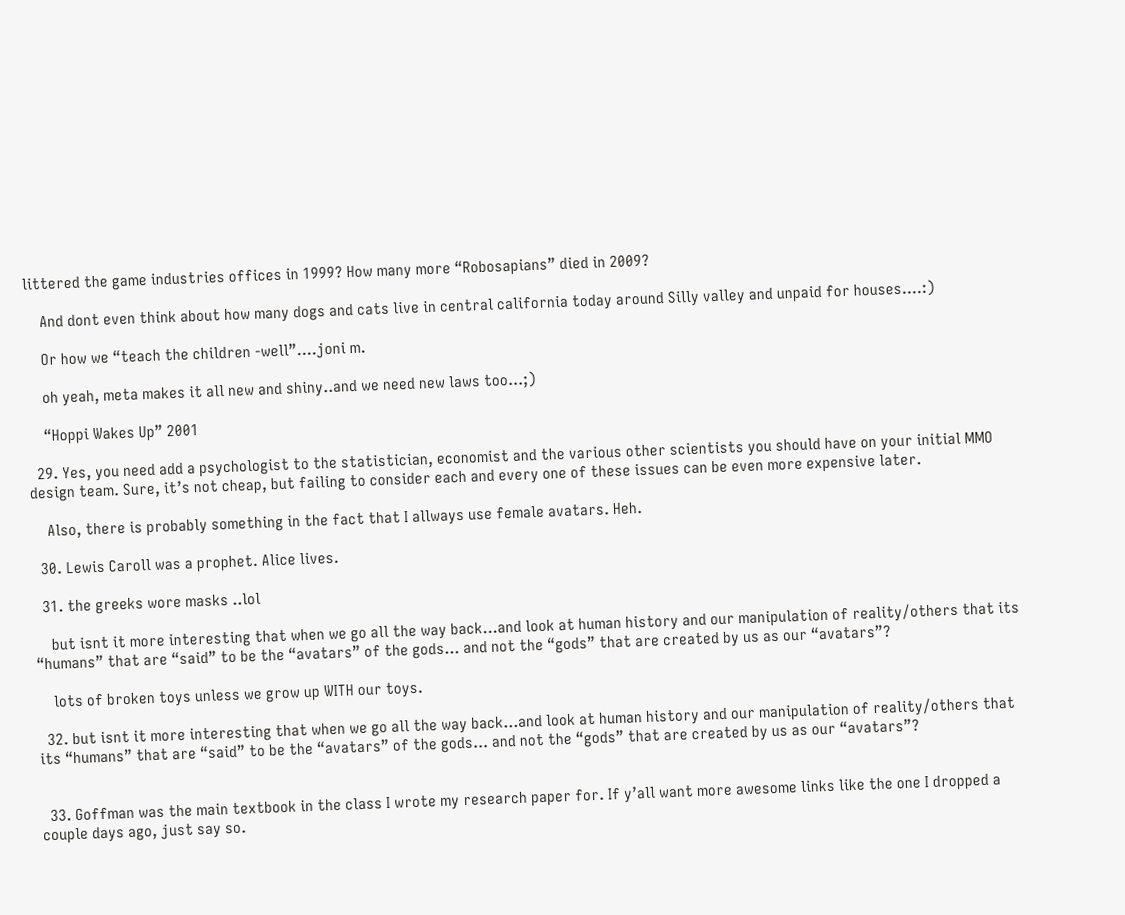littered the game industries offices in 1999? How many more “Robosapians” died in 2009?

    And dont even think about how many dogs and cats live in central california today around Silly valley and unpaid for houses….:)

    Or how we “teach the children -well”….joni m.

    oh yeah, meta makes it all new and shiny..and we need new laws too…;)

    “Hoppi Wakes Up” 2001

  29. Yes, you need add a psychologist to the statistician, economist and the various other scientists you should have on your initial MMO design team. Sure, it’s not cheap, but failing to consider each and every one of these issues can be even more expensive later.

    Also, there is probably something in the fact that I allways use female avatars. Heh.

  30. Lewis Caroll was a prophet. Alice lives.

  31. the greeks wore masks ..lol

    but isnt it more interesting that when we go all the way back…and look at human history and our manipulation of reality/others that its “humans” that are “said” to be the “avatars” of the gods… and not the “gods” that are created by us as our “avatars”?

    lots of broken toys unless we grow up WITH our toys.

  32. but isnt it more interesting that when we go all the way back…and look at human history and our manipulation of reality/others that its “humans” that are “said” to be the “avatars” of the gods… and not the “gods” that are created by us as our “avatars”?


  33. Goffman was the main textbook in the class I wrote my research paper for. If y’all want more awesome links like the one I dropped a couple days ago, just say so.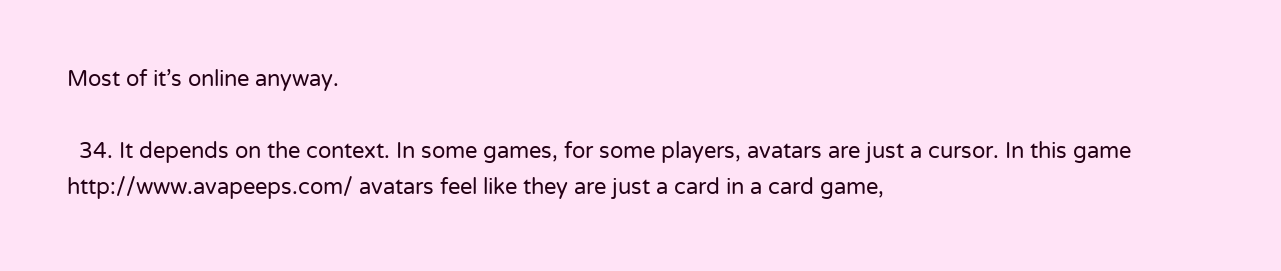Most of it’s online anyway.

  34. It depends on the context. In some games, for some players, avatars are just a cursor. In this game http://www.avapeeps.com/ avatars feel like they are just a card in a card game,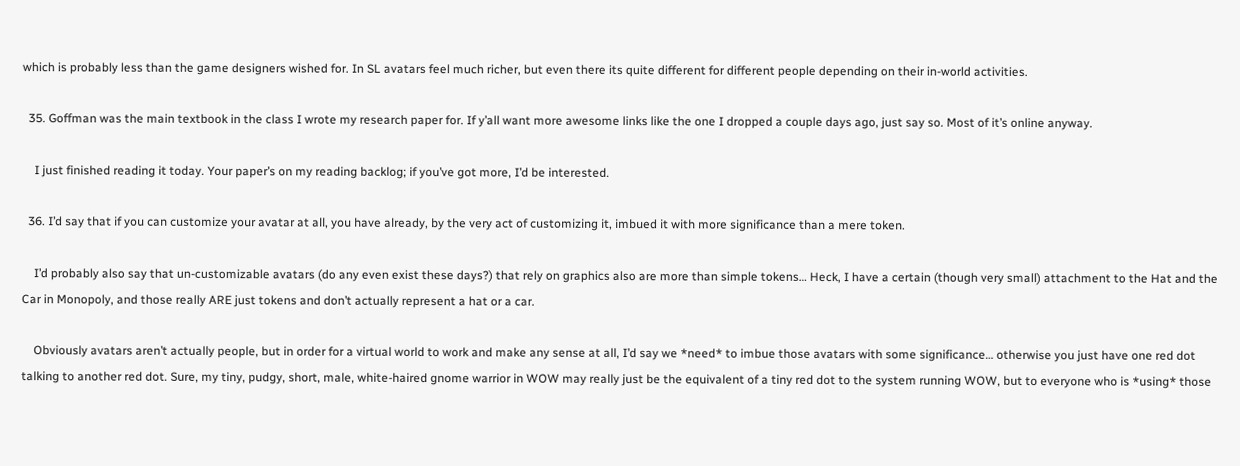which is probably less than the game designers wished for. In SL avatars feel much richer, but even there its quite different for different people depending on their in-world activities.

  35. Goffman was the main textbook in the class I wrote my research paper for. If y’all want more awesome links like the one I dropped a couple days ago, just say so. Most of it’s online anyway.

    I just finished reading it today. Your paper’s on my reading backlog; if you’ve got more, I’d be interested.

  36. I’d say that if you can customize your avatar at all, you have already, by the very act of customizing it, imbued it with more significance than a mere token.

    I’d probably also say that un-customizable avatars (do any even exist these days?) that rely on graphics also are more than simple tokens… Heck, I have a certain (though very small) attachment to the Hat and the Car in Monopoly, and those really ARE just tokens and don’t actually represent a hat or a car.

    Obviously avatars aren’t actually people, but in order for a virtual world to work and make any sense at all, I’d say we *need* to imbue those avatars with some significance… otherwise you just have one red dot talking to another red dot. Sure, my tiny, pudgy, short, male, white-haired gnome warrior in WOW may really just be the equivalent of a tiny red dot to the system running WOW, but to everyone who is *using* those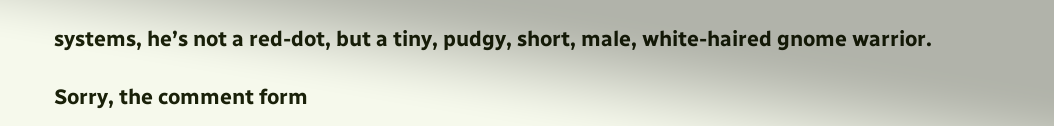systems, he’s not a red-dot, but a tiny, pudgy, short, male, white-haired gnome warrior.

Sorry, the comment form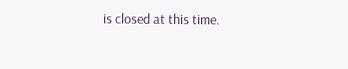is closed at this time.